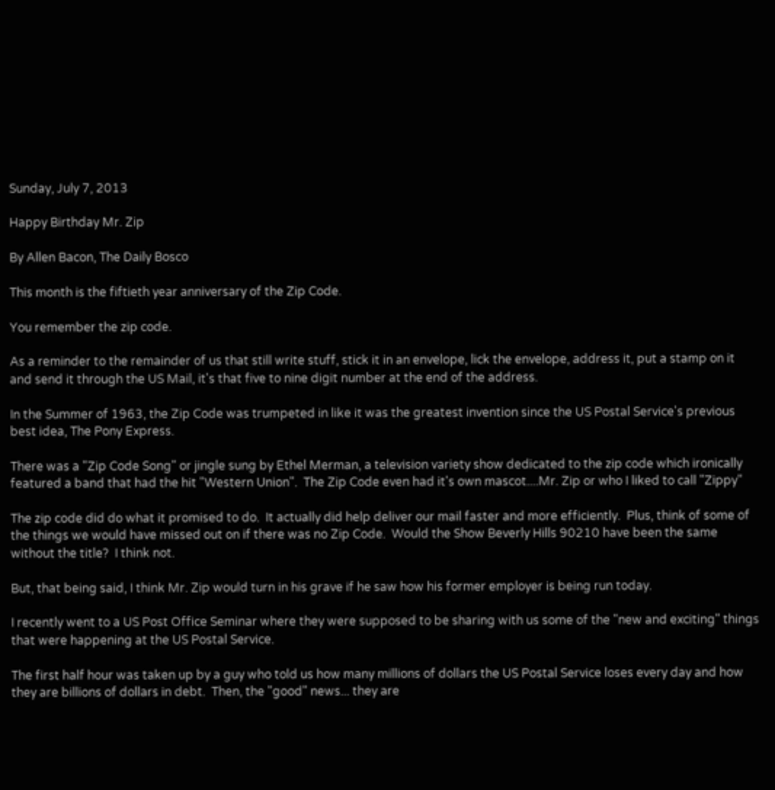Sunday, July 7, 2013

Happy Birthday Mr. Zip

By Allen Bacon, The Daily Bosco

This month is the fiftieth year anniversary of the Zip Code.

You remember the zip code.

As a reminder to the remainder of us that still write stuff, stick it in an envelope, lick the envelope, address it, put a stamp on it and send it through the US Mail, it's that five to nine digit number at the end of the address.

In the Summer of 1963, the Zip Code was trumpeted in like it was the greatest invention since the US Postal Service's previous best idea, The Pony Express.

There was a "Zip Code Song" or jingle sung by Ethel Merman, a television variety show dedicated to the zip code which ironically featured a band that had the hit "Western Union".  The Zip Code even had it's own mascot....Mr. Zip or who I liked to call "Zippy"

The zip code did do what it promised to do.  It actually did help deliver our mail faster and more efficiently.  Plus, think of some of the things we would have missed out on if there was no Zip Code.  Would the Show Beverly Hills 90210 have been the same without the title?  I think not.

But, that being said, I think Mr. Zip would turn in his grave if he saw how his former employer is being run today.

I recently went to a US Post Office Seminar where they were supposed to be sharing with us some of the "new and exciting" things that were happening at the US Postal Service.

The first half hour was taken up by a guy who told us how many millions of dollars the US Postal Service loses every day and how they are billions of dollars in debt.  Then, the "good" news... they are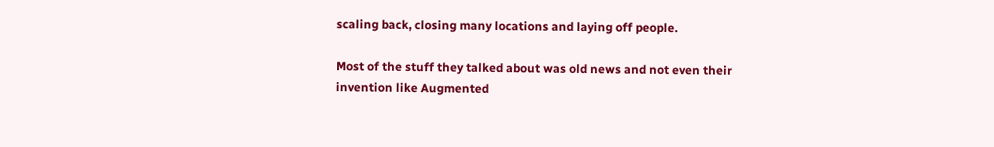scaling back, closing many locations and laying off people.

Most of the stuff they talked about was old news and not even their invention like Augmented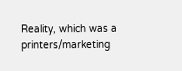Reality, which was a printers/marketing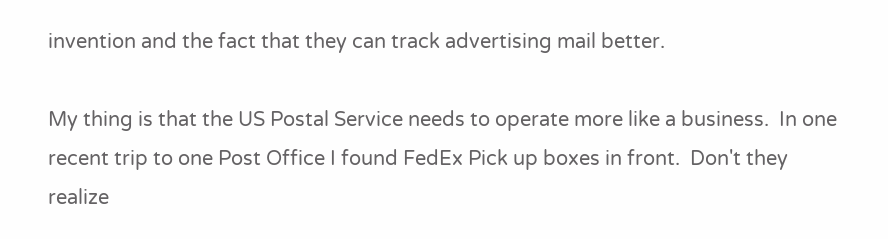invention and the fact that they can track advertising mail better.

My thing is that the US Postal Service needs to operate more like a business.  In one recent trip to one Post Office I found FedEx Pick up boxes in front.  Don't they realize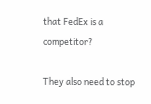that FedEx is a competitor?

They also need to stop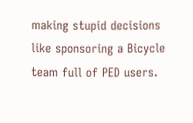making stupid decisions like sponsoring a Bicycle team full of PED users.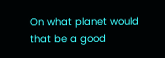On what planet would that be a good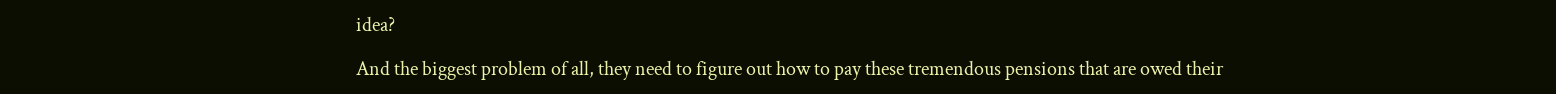idea?

And the biggest problem of all, they need to figure out how to pay these tremendous pensions that are owed their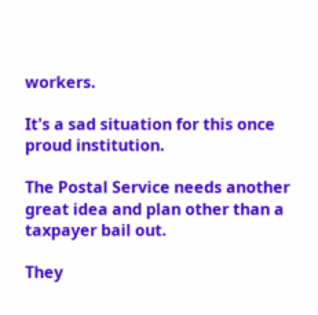workers.

It's a sad situation for this once proud institution.

The Postal Service needs another great idea and plan other than a taxpayer bail out.

They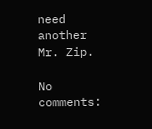need another Mr. Zip.

No comments: